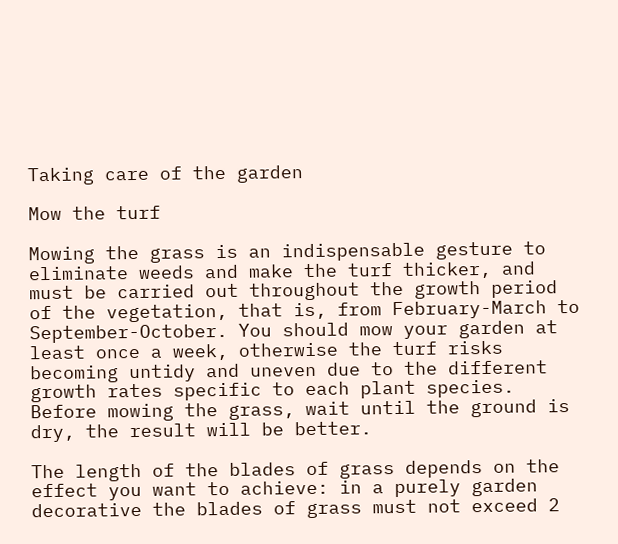Taking care of the garden

Mow the turf

Mowing the grass is an indispensable gesture to eliminate weeds and make the turf thicker, and must be carried out throughout the growth period of the vegetation, that is, from February-March to September-October. You should mow your garden at least once a week, otherwise the turf risks becoming untidy and uneven due to the different growth rates specific to each plant species. Before mowing the grass, wait until the ground is dry, the result will be better.

The length of the blades of grass depends on the effect you want to achieve: in a purely garden decorative the blades of grass must not exceed 2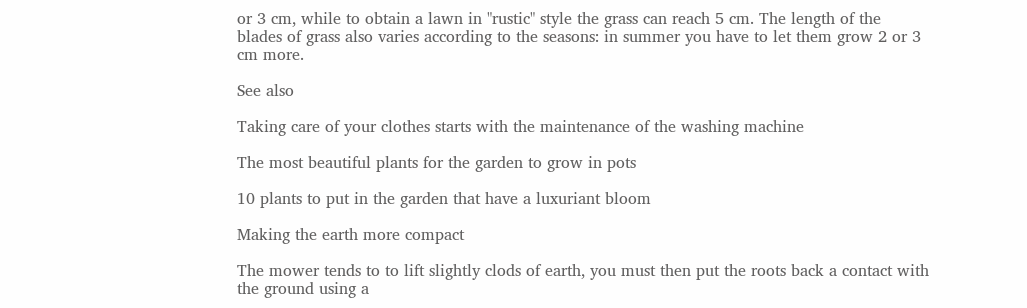or 3 cm, while to obtain a lawn in "rustic" style the grass can reach 5 cm. The length of the blades of grass also varies according to the seasons: in summer you have to let them grow 2 or 3 cm more.

See also

Taking care of your clothes starts with the maintenance of the washing machine

The most beautiful plants for the garden to grow in pots

10 plants to put in the garden that have a luxuriant bloom

Making the earth more compact

The mower tends to to lift slightly clods of earth, you must then put the roots back a contact with the ground using a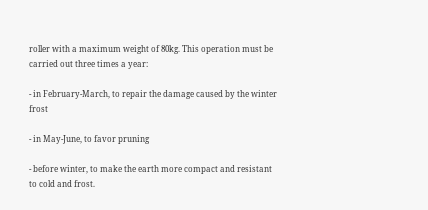roller with a maximum weight of 80kg. This operation must be carried out three times a year:

- in February-March, to repair the damage caused by the winter frost

- in May-June, to favor pruning

- before winter, to make the earth more compact and resistant to cold and frost.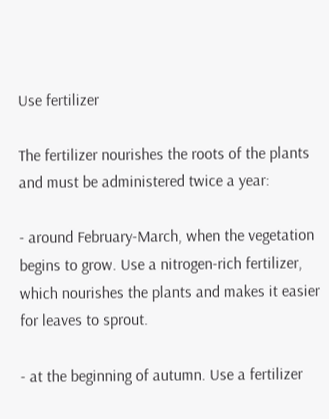Use fertilizer

The fertilizer nourishes the roots of the plants and must be administered twice a year:

- around February-March, when the vegetation begins to grow. Use a nitrogen-rich fertilizer, which nourishes the plants and makes it easier for leaves to sprout.

- at the beginning of autumn. Use a fertilizer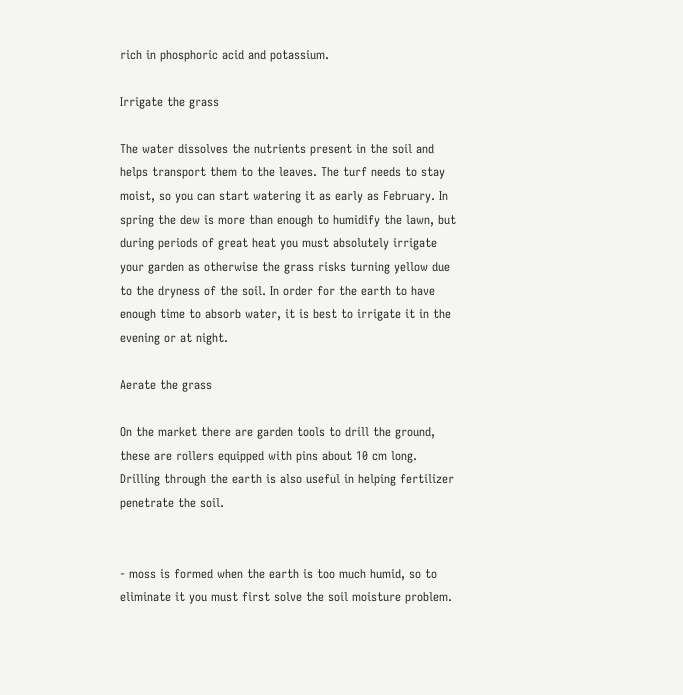rich in phosphoric acid and potassium.

Irrigate the grass

The water dissolves the nutrients present in the soil and helps transport them to the leaves. The turf needs to stay moist, so you can start watering it as early as February. In spring the dew is more than enough to humidify the lawn, but during periods of great heat you must absolutely irrigate your garden as otherwise the grass risks turning yellow due to the dryness of the soil. In order for the earth to have enough time to absorb water, it is best to irrigate it in the evening or at night.

Aerate the grass

On the market there are garden tools to drill the ground, these are rollers equipped with pins about 10 cm long. Drilling through the earth is also useful in helping fertilizer penetrate the soil.


- moss is formed when the earth is too much humid, so to eliminate it you must first solve the soil moisture problem.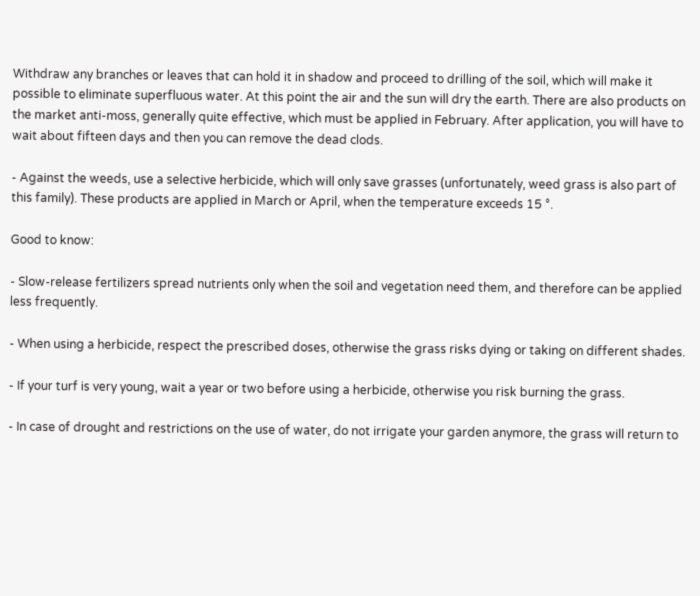Withdraw any branches or leaves that can hold it in shadow and proceed to drilling of the soil, which will make it possible to eliminate superfluous water. At this point the air and the sun will dry the earth. There are also products on the market anti-moss, generally quite effective, which must be applied in February. After application, you will have to wait about fifteen days and then you can remove the dead clods.

- Against the weeds, use a selective herbicide, which will only save grasses (unfortunately, weed grass is also part of this family). These products are applied in March or April, when the temperature exceeds 15 °.

Good to know:

- Slow-release fertilizers spread nutrients only when the soil and vegetation need them, and therefore can be applied less frequently.

- When using a herbicide, respect the prescribed doses, otherwise the grass risks dying or taking on different shades.

- If your turf is very young, wait a year or two before using a herbicide, otherwise you risk burning the grass.

- In case of drought and restrictions on the use of water, do not irrigate your garden anymore, the grass will return to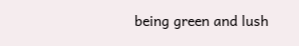being green and lush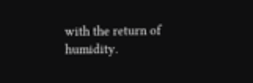with the return of humidity.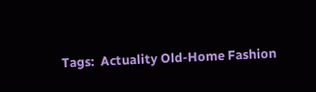Tags:  Actuality Old-Home Fashion